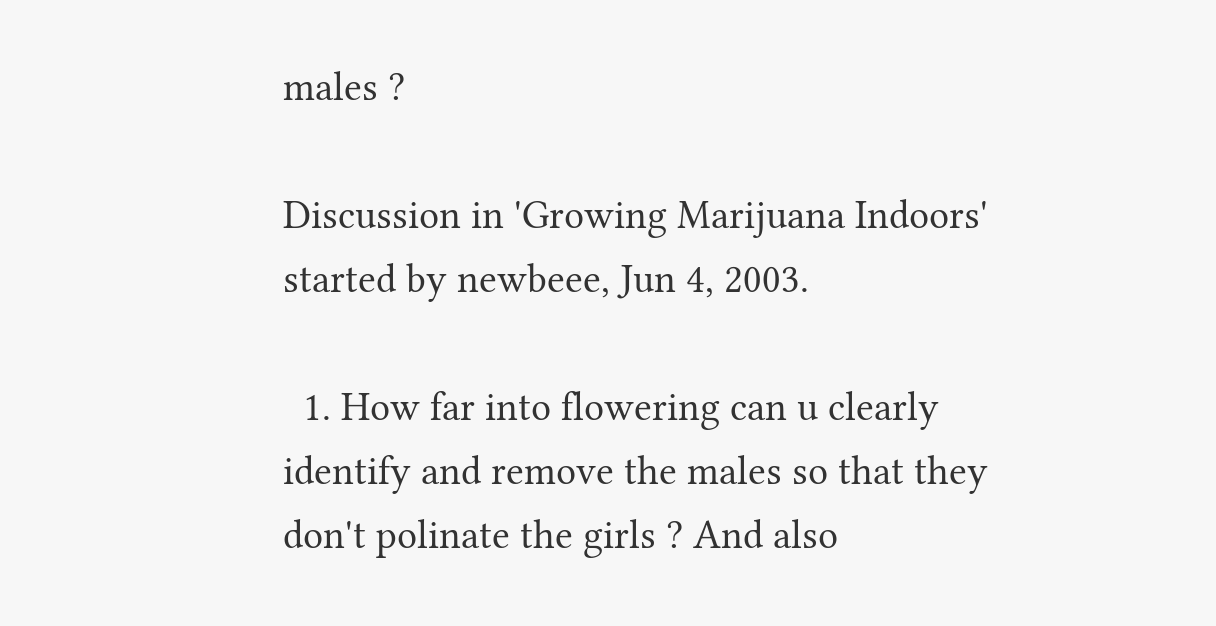males ?

Discussion in 'Growing Marijuana Indoors' started by newbeee, Jun 4, 2003.

  1. How far into flowering can u clearly identify and remove the males so that they don't polinate the girls ? And also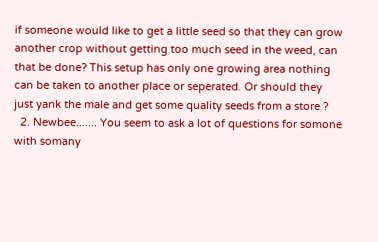if someone would like to get a little seed so that they can grow another crop without getting too much seed in the weed, can that be done? This setup has only one growing area nothing can be taken to another place or seperated. Or should they just yank the male and get some quality seeds from a store ?
  2. Newbee....... You seem to ask a lot of questions for somone with somany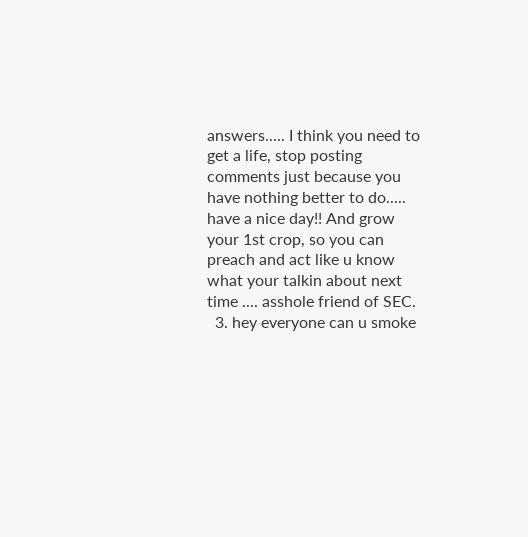answers..... I think you need to get a life, stop posting comments just because you have nothing better to do..... have a nice day!! And grow your 1st crop, so you can preach and act like u know what your talkin about next time .... asshole friend of SEC.
  3. hey everyone can u smoke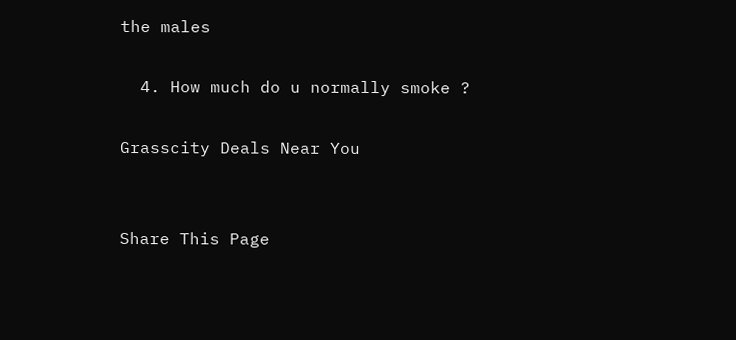the males

  4. How much do u normally smoke ?

Grasscity Deals Near You


Share This Page